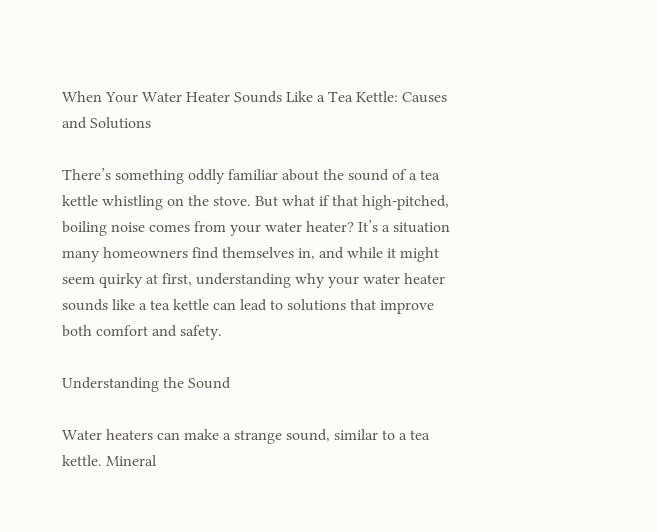When Your Water Heater Sounds Like a Tea Kettle: Causes and Solutions

There’s something oddly familiar about the sound of a tea kettle whistling on the stove. But what if that high-pitched, boiling noise comes from your water heater? It’s a situation many homeowners find themselves in, and while it might seem quirky at first, understanding why your water heater sounds like a tea kettle can lead to solutions that improve both comfort and safety.

Understanding the Sound

Water heaters can make a strange sound, similar to a tea kettle. Mineral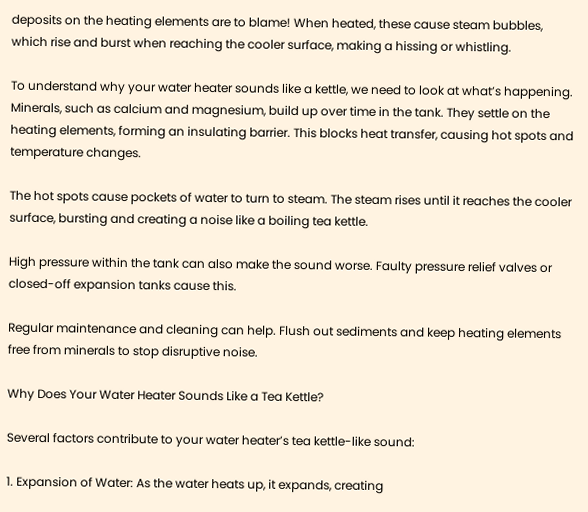deposits on the heating elements are to blame! When heated, these cause steam bubbles, which rise and burst when reaching the cooler surface, making a hissing or whistling.

To understand why your water heater sounds like a kettle, we need to look at what’s happening. Minerals, such as calcium and magnesium, build up over time in the tank. They settle on the heating elements, forming an insulating barrier. This blocks heat transfer, causing hot spots and temperature changes.

The hot spots cause pockets of water to turn to steam. The steam rises until it reaches the cooler surface, bursting and creating a noise like a boiling tea kettle.

High pressure within the tank can also make the sound worse. Faulty pressure relief valves or closed-off expansion tanks cause this.

Regular maintenance and cleaning can help. Flush out sediments and keep heating elements free from minerals to stop disruptive noise.

Why Does Your Water Heater Sounds Like a Tea Kettle?

Several factors contribute to your water heater’s tea kettle-like sound:

1. Expansion of Water: As the water heats up, it expands, creating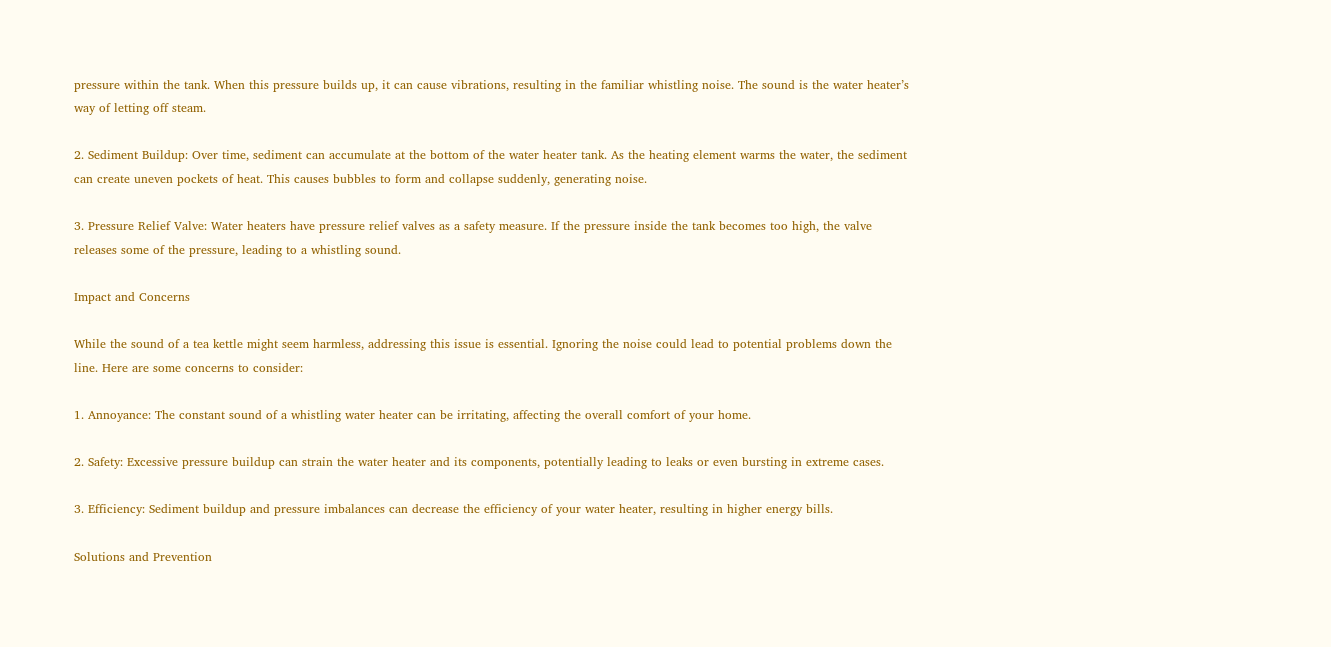pressure within the tank. When this pressure builds up, it can cause vibrations, resulting in the familiar whistling noise. The sound is the water heater’s way of letting off steam.

2. Sediment Buildup: Over time, sediment can accumulate at the bottom of the water heater tank. As the heating element warms the water, the sediment can create uneven pockets of heat. This causes bubbles to form and collapse suddenly, generating noise.

3. Pressure Relief Valve: Water heaters have pressure relief valves as a safety measure. If the pressure inside the tank becomes too high, the valve releases some of the pressure, leading to a whistling sound.

Impact and Concerns

While the sound of a tea kettle might seem harmless, addressing this issue is essential. Ignoring the noise could lead to potential problems down the line. Here are some concerns to consider:

1. Annoyance: The constant sound of a whistling water heater can be irritating, affecting the overall comfort of your home.

2. Safety: Excessive pressure buildup can strain the water heater and its components, potentially leading to leaks or even bursting in extreme cases.

3. Efficiency: Sediment buildup and pressure imbalances can decrease the efficiency of your water heater, resulting in higher energy bills.

Solutions and Prevention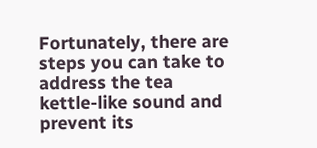Fortunately, there are steps you can take to address the tea kettle-like sound and prevent its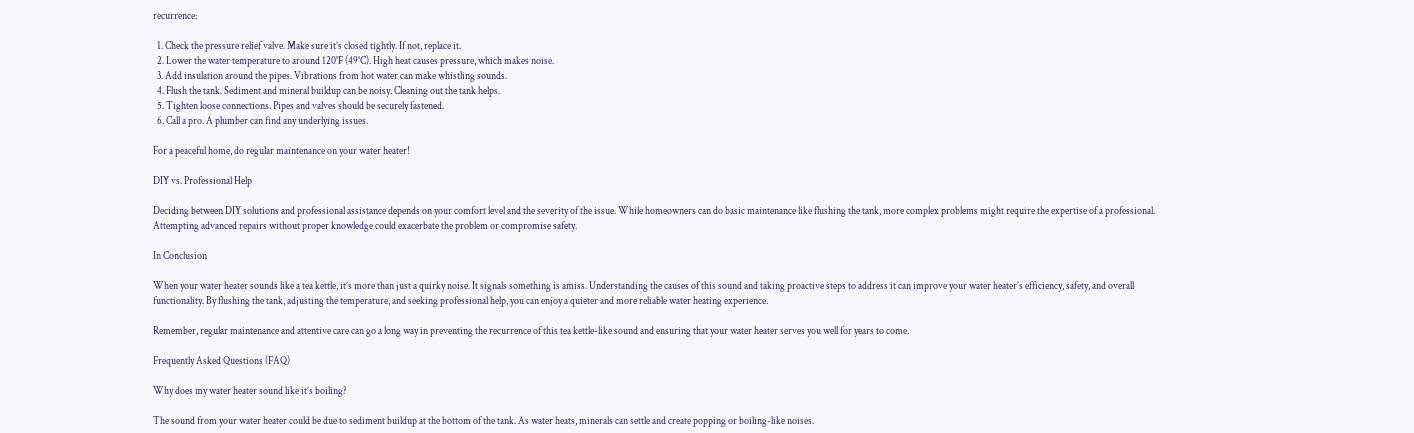recurrence:

  1. Check the pressure relief valve. Make sure it’s closed tightly. If not, replace it.
  2. Lower the water temperature to around 120°F (49°C). High heat causes pressure, which makes noise.
  3. Add insulation around the pipes. Vibrations from hot water can make whistling sounds.
  4. Flush the tank. Sediment and mineral buildup can be noisy. Cleaning out the tank helps.
  5. Tighten loose connections. Pipes and valves should be securely fastened.
  6. Call a pro. A plumber can find any underlying issues.

For a peaceful home, do regular maintenance on your water heater!

DIY vs. Professional Help

Deciding between DIY solutions and professional assistance depends on your comfort level and the severity of the issue. While homeowners can do basic maintenance like flushing the tank, more complex problems might require the expertise of a professional. Attempting advanced repairs without proper knowledge could exacerbate the problem or compromise safety.

In Conclusion

When your water heater sounds like a tea kettle, it’s more than just a quirky noise. It signals something is amiss. Understanding the causes of this sound and taking proactive steps to address it can improve your water heater’s efficiency, safety, and overall functionality. By flushing the tank, adjusting the temperature, and seeking professional help, you can enjoy a quieter and more reliable water heating experience.

Remember, regular maintenance and attentive care can go a long way in preventing the recurrence of this tea kettle-like sound and ensuring that your water heater serves you well for years to come.

Frequently Asked Questions (FAQ)

Why does my water heater sound like it’s boiling?

The sound from your water heater could be due to sediment buildup at the bottom of the tank. As water heats, minerals can settle and create popping or boiling-like noises.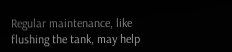Regular maintenance, like flushing the tank, may help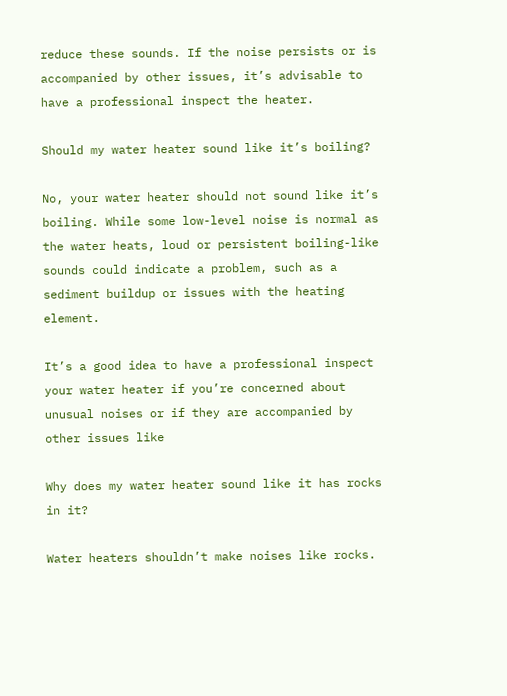reduce these sounds. If the noise persists or is accompanied by other issues, it’s advisable to have a professional inspect the heater.

Should my water heater sound like it’s boiling?

No, your water heater should not sound like it’s boiling. While some low-level noise is normal as the water heats, loud or persistent boiling-like sounds could indicate a problem, such as a sediment buildup or issues with the heating element.

It’s a good idea to have a professional inspect your water heater if you’re concerned about unusual noises or if they are accompanied by other issues like

Why does my water heater sound like it has rocks in it?

Water heaters shouldn’t make noises like rocks.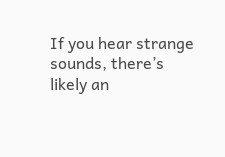If you hear strange sounds, there’s likely an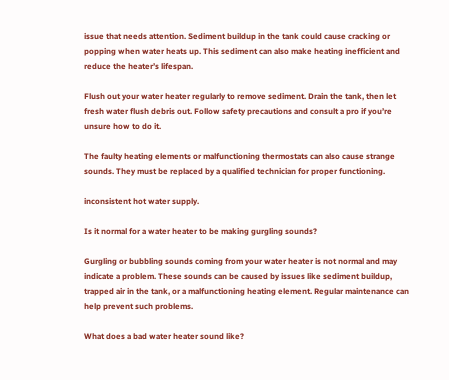issue that needs attention. Sediment buildup in the tank could cause cracking or popping when water heats up. This sediment can also make heating inefficient and reduce the heater’s lifespan.

Flush out your water heater regularly to remove sediment. Drain the tank, then let fresh water flush debris out. Follow safety precautions and consult a pro if you’re unsure how to do it.

The faulty heating elements or malfunctioning thermostats can also cause strange sounds. They must be replaced by a qualified technician for proper functioning.

inconsistent hot water supply.

Is it normal for a water heater to be making gurgling sounds?

Gurgling or bubbling sounds coming from your water heater is not normal and may indicate a problem. These sounds can be caused by issues like sediment buildup, trapped air in the tank, or a malfunctioning heating element. Regular maintenance can help prevent such problems.

What does a bad water heater sound like?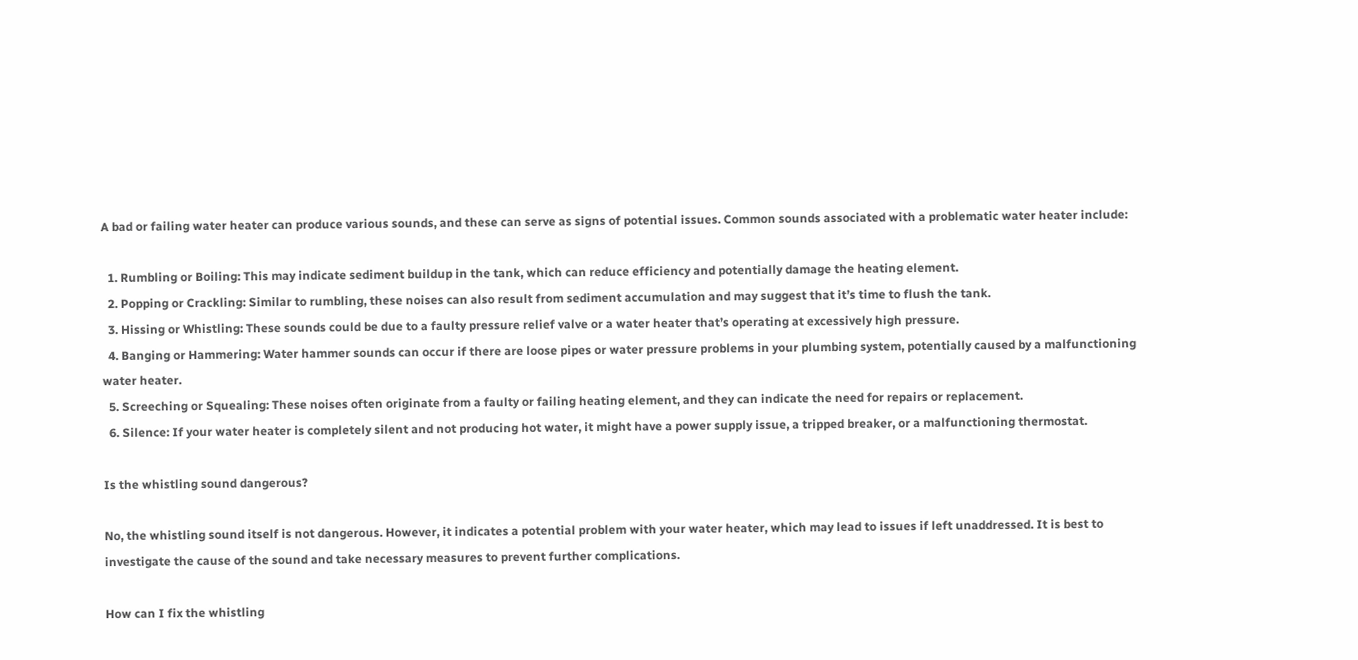A bad or failing water heater can produce various sounds, and these can serve as signs of potential issues. Common sounds associated with a problematic water heater include:

  1. Rumbling or Boiling: This may indicate sediment buildup in the tank, which can reduce efficiency and potentially damage the heating element.
  2. Popping or Crackling: Similar to rumbling, these noises can also result from sediment accumulation and may suggest that it’s time to flush the tank.
  3. Hissing or Whistling: These sounds could be due to a faulty pressure relief valve or a water heater that’s operating at excessively high pressure.
  4. Banging or Hammering: Water hammer sounds can occur if there are loose pipes or water pressure problems in your plumbing system, potentially caused by a malfunctioning water heater.
  5. Screeching or Squealing: These noises often originate from a faulty or failing heating element, and they can indicate the need for repairs or replacement.
  6. Silence: If your water heater is completely silent and not producing hot water, it might have a power supply issue, a tripped breaker, or a malfunctioning thermostat.

Is the whistling sound dangerous?

No, the whistling sound itself is not dangerous. However, it indicates a potential problem with your water heater, which may lead to issues if left unaddressed. It is best to investigate the cause of the sound and take necessary measures to prevent further complications.

How can I fix the whistling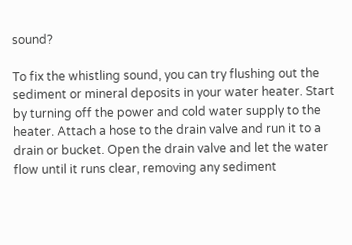sound?

To fix the whistling sound, you can try flushing out the sediment or mineral deposits in your water heater. Start by turning off the power and cold water supply to the heater. Attach a hose to the drain valve and run it to a drain or bucket. Open the drain valve and let the water flow until it runs clear, removing any sediment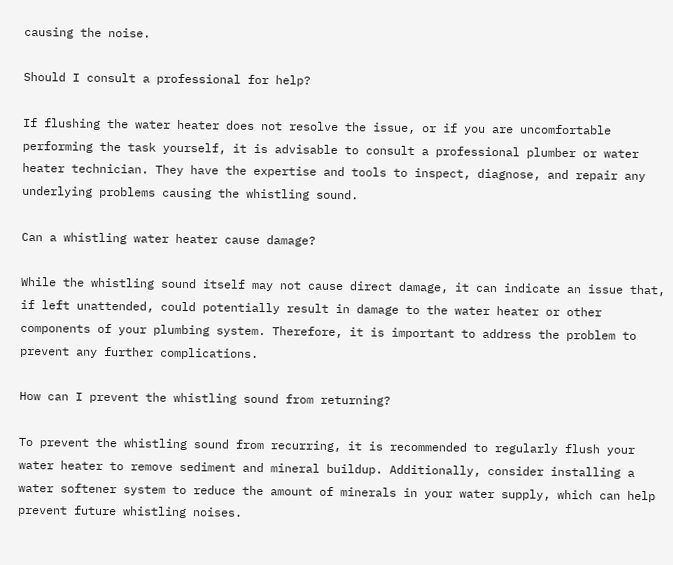causing the noise.

Should I consult a professional for help?

If flushing the water heater does not resolve the issue, or if you are uncomfortable performing the task yourself, it is advisable to consult a professional plumber or water heater technician. They have the expertise and tools to inspect, diagnose, and repair any underlying problems causing the whistling sound.

Can a whistling water heater cause damage?

While the whistling sound itself may not cause direct damage, it can indicate an issue that, if left unattended, could potentially result in damage to the water heater or other components of your plumbing system. Therefore, it is important to address the problem to prevent any further complications.

How can I prevent the whistling sound from returning?

To prevent the whistling sound from recurring, it is recommended to regularly flush your water heater to remove sediment and mineral buildup. Additionally, consider installing a water softener system to reduce the amount of minerals in your water supply, which can help prevent future whistling noises.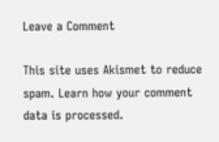Leave a Comment

This site uses Akismet to reduce spam. Learn how your comment data is processed.